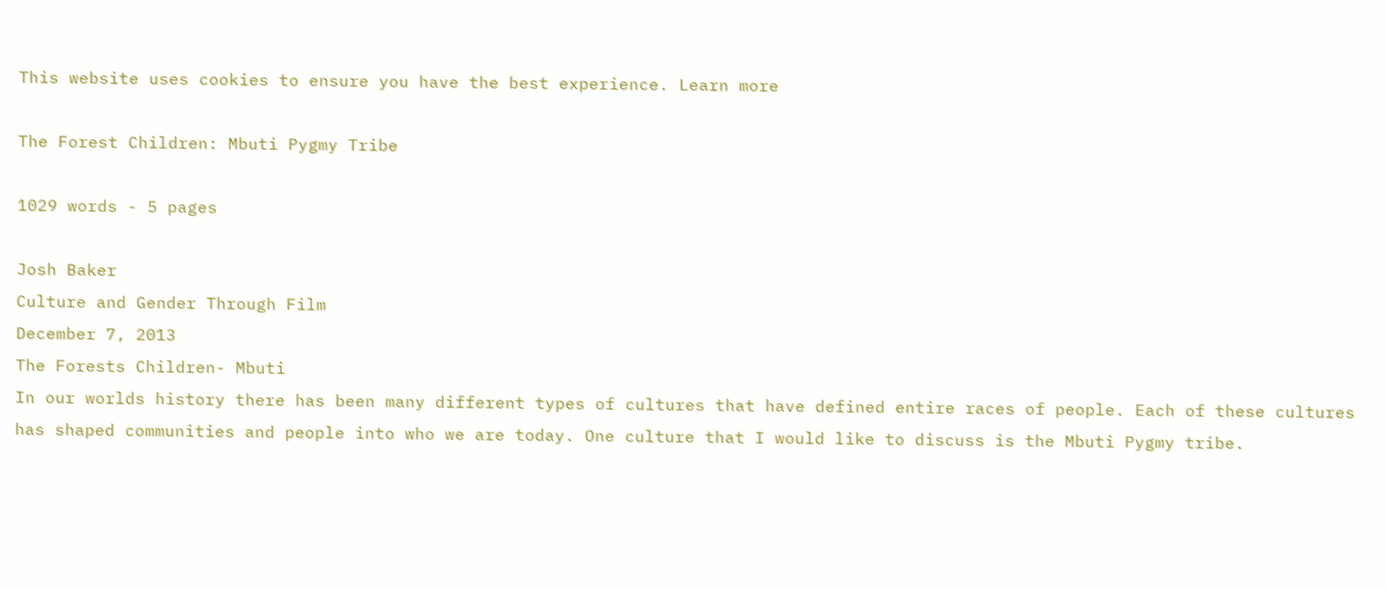This website uses cookies to ensure you have the best experience. Learn more

The Forest Children: Mbuti Pygmy Tribe

1029 words - 5 pages

Josh Baker
Culture and Gender Through Film
December 7, 2013
The Forests Children- Mbuti
In our worlds history there has been many different types of cultures that have defined entire races of people. Each of these cultures has shaped communities and people into who we are today. One culture that I would like to discuss is the Mbuti Pygmy tribe.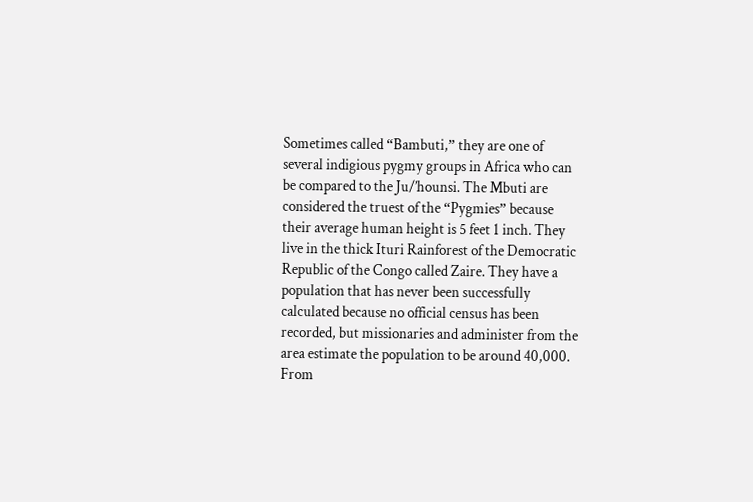Sometimes called “Bambuti,” they are one of several indigious pygmy groups in Africa who can be compared to the Ju/’hounsi. The Mbuti are considered the truest of the “Pygmies” because their average human height is 5 feet 1 inch. They live in the thick Ituri Rainforest of the Democratic Republic of the Congo called Zaire. They have a population that has never been successfully calculated because no official census has been recorded, but missionaries and administer from the area estimate the population to be around 40,000. From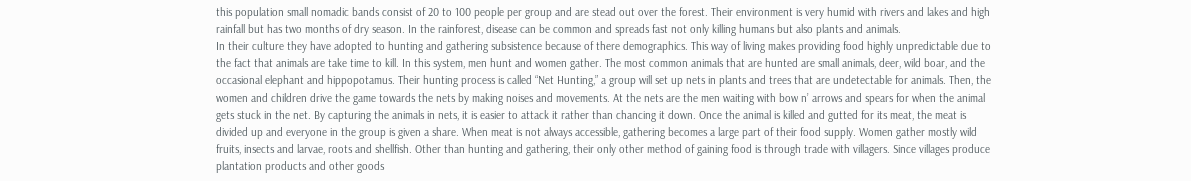this population small nomadic bands consist of 20 to 100 people per group and are stead out over the forest. Their environment is very humid with rivers and lakes and high rainfall but has two months of dry season. In the rainforest, disease can be common and spreads fast not only killing humans but also plants and animals.
In their culture they have adopted to hunting and gathering subsistence because of there demographics. This way of living makes providing food highly unpredictable due to the fact that animals are take time to kill. In this system, men hunt and women gather. The most common animals that are hunted are small animals, deer, wild boar, and the occasional elephant and hippopotamus. Their hunting process is called “Net Hunting,” a group will set up nets in plants and trees that are undetectable for animals. Then, the women and children drive the game towards the nets by making noises and movements. At the nets are the men waiting with bow n’ arrows and spears for when the animal gets stuck in the net. By capturing the animals in nets, it is easier to attack it rather than chancing it down. Once the animal is killed and gutted for its meat, the meat is divided up and everyone in the group is given a share. When meat is not always accessible, gathering becomes a large part of their food supply. Women gather mostly wild fruits, insects and larvae, roots and shellfish. Other than hunting and gathering, their only other method of gaining food is through trade with villagers. Since villages produce plantation products and other goods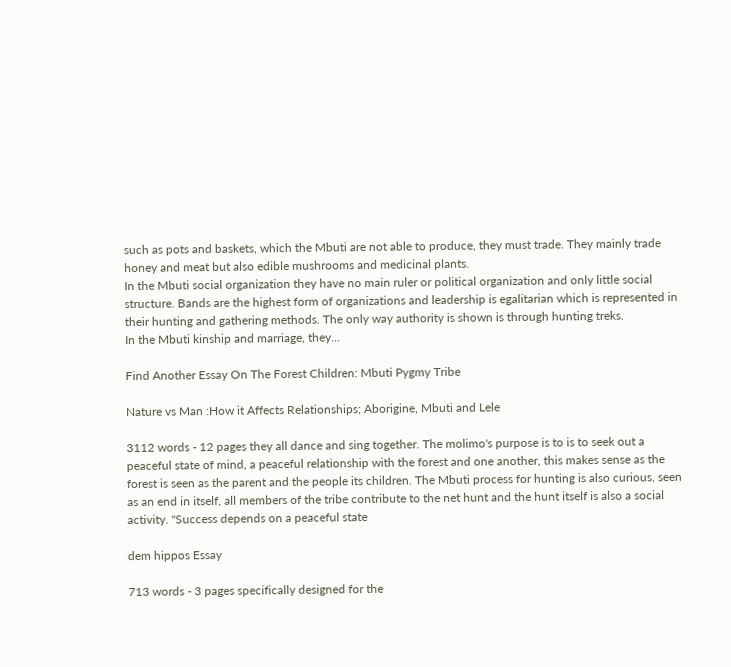such as pots and baskets, which the Mbuti are not able to produce, they must trade. They mainly trade honey and meat but also edible mushrooms and medicinal plants.
In the Mbuti social organization they have no main ruler or political organization and only little social structure. Bands are the highest form of organizations and leadership is egalitarian which is represented in their hunting and gathering methods. The only way authority is shown is through hunting treks.
In the Mbuti kinship and marriage, they...

Find Another Essay On The Forest Children: Mbuti Pygmy Tribe

Nature vs Man :How it Affects Relationships; Aborigine, Mbuti and Lele

3112 words - 12 pages they all dance and sing together. The molimo's purpose is to is to seek out a peaceful state of mind, a peaceful relationship with the forest and one another, this makes sense as the forest is seen as the parent and the people its children. The Mbuti process for hunting is also curious, seen as an end in itself, all members of the tribe contribute to the net hunt and the hunt itself is also a social activity. "Success depends on a peaceful state

dem hippos Essay

713 words - 3 pages specifically designed for the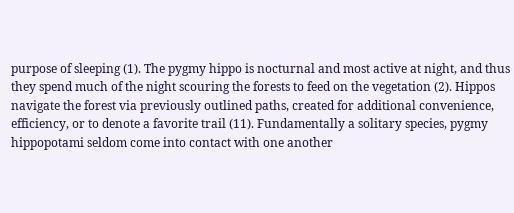purpose of sleeping (1). The pygmy hippo is nocturnal and most active at night, and thus they spend much of the night scouring the forests to feed on the vegetation (2). Hippos navigate the forest via previously outlined paths, created for additional convenience, efficiency, or to denote a favorite trail (11). Fundamentally a solitary species, pygmy hippopotami seldom come into contact with one another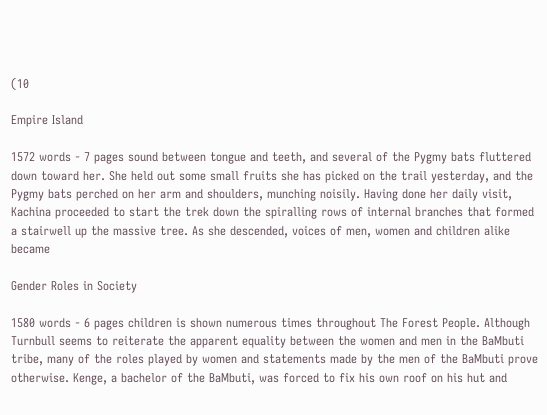(10

Empire Island

1572 words - 7 pages sound between tongue and teeth, and several of the Pygmy bats fluttered down toward her. She held out some small fruits she has picked on the trail yesterday, and the Pygmy bats perched on her arm and shoulders, munching noisily. Having done her daily visit, Kachina proceeded to start the trek down the spiralling rows of internal branches that formed a stairwell up the massive tree. As she descended, voices of men, women and children alike became

Gender Roles in Society

1580 words - 6 pages children is shown numerous times throughout The Forest People. Although Turnbull seems to reiterate the apparent equality between the women and men in the BaMbuti tribe, many of the roles played by women and statements made by the men of the BaMbuti prove otherwise. Kenge, a bachelor of the BaMbuti, was forced to fix his own roof on his hut and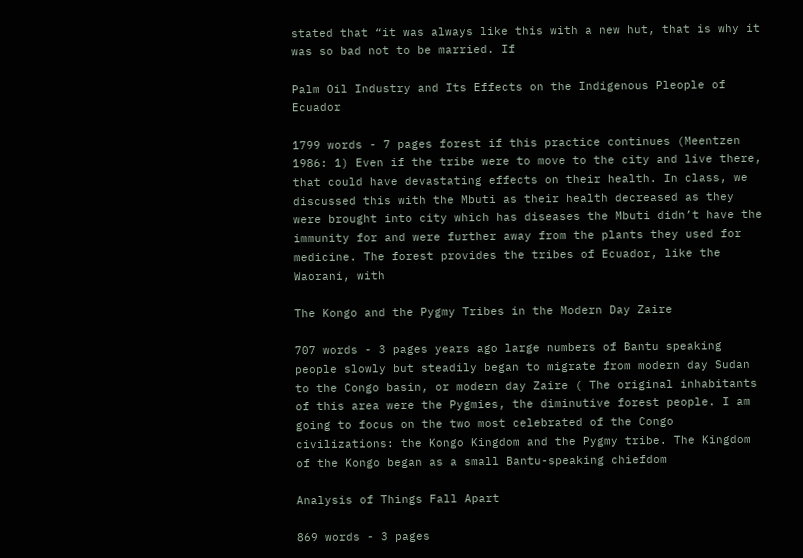stated that “it was always like this with a new hut, that is why it was so bad not to be married. If

Palm Oil Industry and Its Effects on the Indigenous Pleople of Ecuador

1799 words - 7 pages forest if this practice continues (Meentzen 1986: 1) Even if the tribe were to move to the city and live there, that could have devastating effects on their health. In class, we discussed this with the Mbuti as their health decreased as they were brought into city which has diseases the Mbuti didn’t have the immunity for and were further away from the plants they used for medicine. The forest provides the tribes of Ecuador, like the Waorani, with

The Kongo and the Pygmy Tribes in the Modern Day Zaire

707 words - 3 pages years ago large numbers of Bantu speaking people slowly but steadily began to migrate from modern day Sudan to the Congo basin, or modern day Zaire ( The original inhabitants of this area were the Pygmies, the diminutive forest people. I am going to focus on the two most celebrated of the Congo civilizations: the Kongo Kingdom and the Pygmy tribe. The Kingdom of the Kongo began as a small Bantu-speaking chiefdom

Analysis of Things Fall Apart

869 words - 3 pages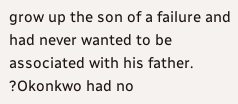grow up the son of a failure and had never wanted to be associated with his father. ?Okonkwo had no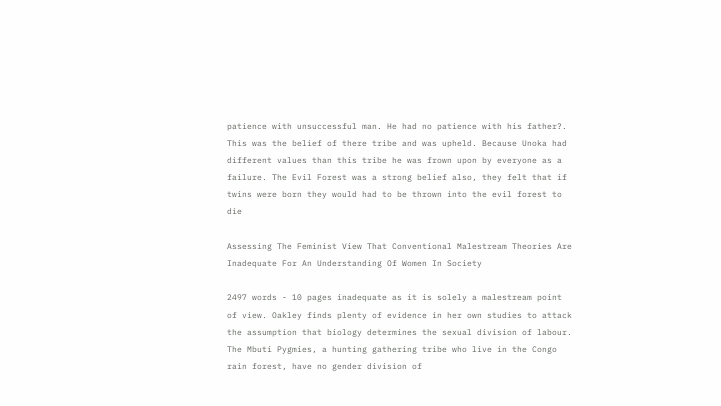patience with unsuccessful man. He had no patience with his father?. This was the belief of there tribe and was upheld. Because Unoka had different values than this tribe he was frown upon by everyone as a failure. The Evil Forest was a strong belief also, they felt that if twins were born they would had to be thrown into the evil forest to die

Assessing The Feminist View That Conventional Malestream Theories Are Inadequate For An Understanding Of Women In Society

2497 words - 10 pages inadequate as it is solely a malestream point of view. Oakley finds plenty of evidence in her own studies to attack the assumption that biology determines the sexual division of labour. The Mbuti Pygmies, a hunting gathering tribe who live in the Congo rain forest, have no gender division of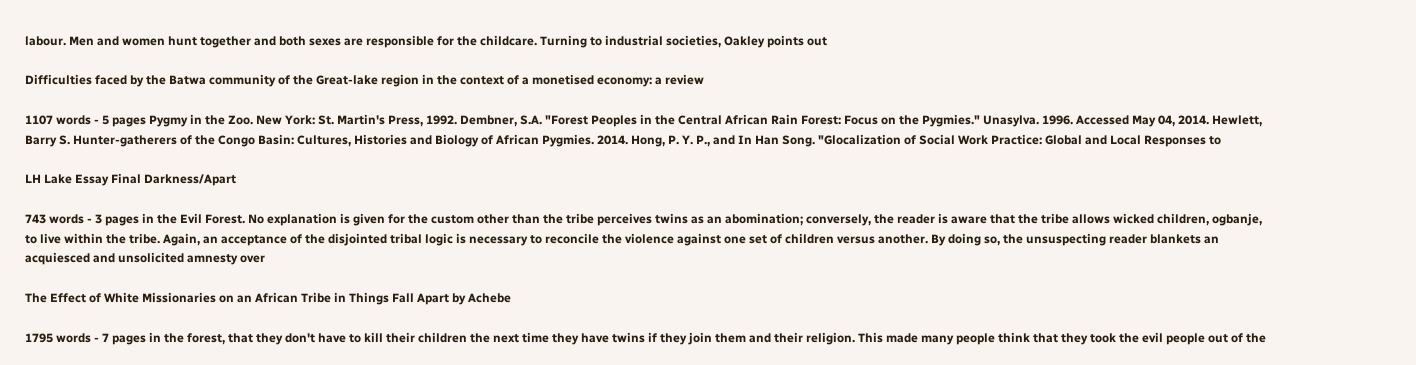labour. Men and women hunt together and both sexes are responsible for the childcare. Turning to industrial societies, Oakley points out

Difficulties faced by the Batwa community of the Great-lake region in the context of a monetised economy: a review

1107 words - 5 pages Pygmy in the Zoo. New York: St. Martin's Press, 1992. Dembner, S.A. "Forest Peoples in the Central African Rain Forest: Focus on the Pygmies." Unasylva. 1996. Accessed May 04, 2014. Hewlett, Barry S. Hunter-gatherers of the Congo Basin: Cultures, Histories and Biology of African Pygmies. 2014. Hong, P. Y. P., and In Han Song. "Glocalization of Social Work Practice: Global and Local Responses to

LH Lake Essay Final Darkness/Apart

743 words - 3 pages in the Evil Forest. No explanation is given for the custom other than the tribe perceives twins as an abomination; conversely, the reader is aware that the tribe allows wicked children, ogbanje, to live within the tribe. Again, an acceptance of the disjointed tribal logic is necessary to reconcile the violence against one set of children versus another. By doing so, the unsuspecting reader blankets an acquiesced and unsolicited amnesty over

The Effect of White Missionaries on an African Tribe in Things Fall Apart by Achebe

1795 words - 7 pages in the forest, that they don't have to kill their children the next time they have twins if they join them and their religion. This made many people think that they took the evil people out of the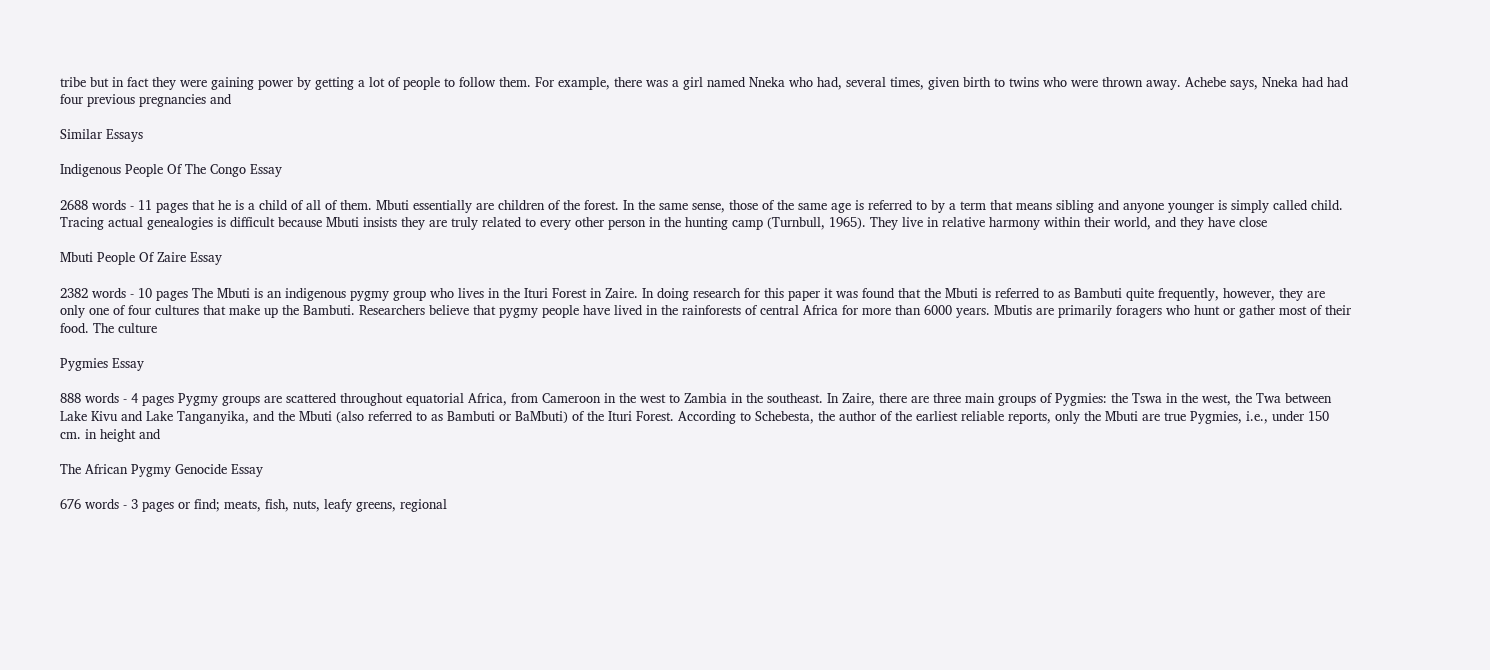tribe but in fact they were gaining power by getting a lot of people to follow them. For example, there was a girl named Nneka who had, several times, given birth to twins who were thrown away. Achebe says, Nneka had had four previous pregnancies and

Similar Essays

Indigenous People Of The Congo Essay

2688 words - 11 pages that he is a child of all of them. Mbuti essentially are children of the forest. In the same sense, those of the same age is referred to by a term that means sibling and anyone younger is simply called child. Tracing actual genealogies is difficult because Mbuti insists they are truly related to every other person in the hunting camp (Turnbull, 1965). They live in relative harmony within their world, and they have close

Mbuti People Of Zaire Essay

2382 words - 10 pages The Mbuti is an indigenous pygmy group who lives in the Ituri Forest in Zaire. In doing research for this paper it was found that the Mbuti is referred to as Bambuti quite frequently, however, they are only one of four cultures that make up the Bambuti. Researchers believe that pygmy people have lived in the rainforests of central Africa for more than 6000 years. Mbutis are primarily foragers who hunt or gather most of their food. The culture

Pygmies Essay

888 words - 4 pages Pygmy groups are scattered throughout equatorial Africa, from Cameroon in the west to Zambia in the southeast. In Zaire, there are three main groups of Pygmies: the Tswa in the west, the Twa between Lake Kivu and Lake Tanganyika, and the Mbuti (also referred to as Bambuti or BaMbuti) of the Ituri Forest. According to Schebesta, the author of the earliest reliable reports, only the Mbuti are true Pygmies, i.e., under 150 cm. in height and

The African Pygmy Genocide Essay

676 words - 3 pages or find; meats, fish, nuts, leafy greens, regional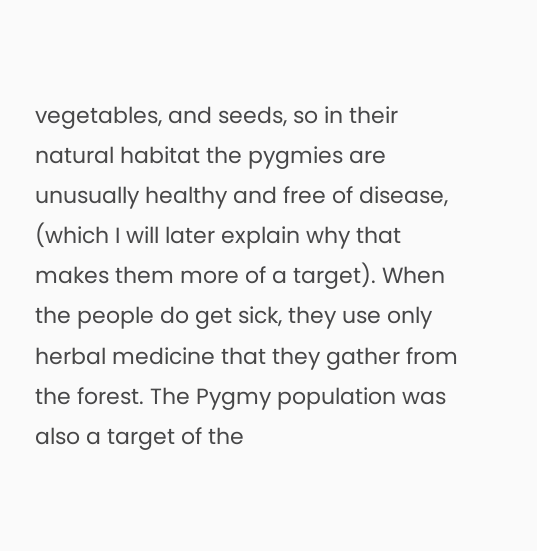vegetables, and seeds, so in their natural habitat the pygmies are unusually healthy and free of disease, (which I will later explain why that makes them more of a target). When the people do get sick, they use only herbal medicine that they gather from the forest. The Pygmy population was also a target of the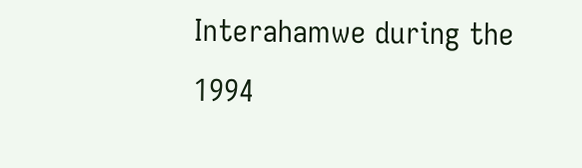Interahamwe during the 1994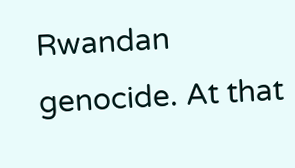Rwandan genocide. At that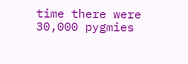time there were 30,000 pygmies